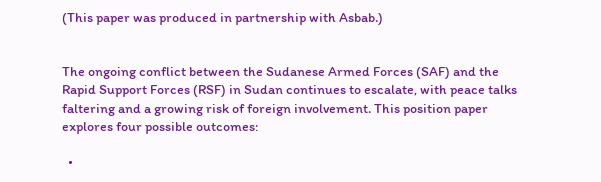(This paper was produced in partnership with Asbab.)


The ongoing conflict between the Sudanese Armed Forces (SAF) and the Rapid Support Forces (RSF) in Sudan continues to escalate, with peace talks faltering and a growing risk of foreign involvement. This position paper explores four possible outcomes:

  •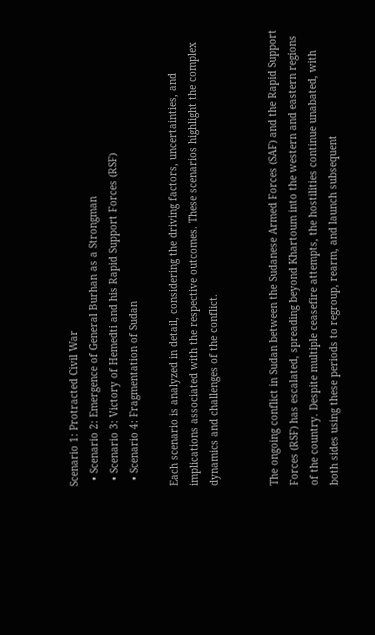Scenario 1: Protracted Civil War
  • Scenario 2: Emergence of General Burhan as a Strongman
  • Scenario 3: Victory of Hemedti and his Rapid Support Forces (RSF)
  • Scenario 4: Fragmentation of Sudan

Each scenario is analyzed in detail, considering the driving factors, uncertainties, and implications associated with the respective outcomes. These scenarios highlight the complex dynamics and challenges of the conflict.


The ongoing conflict in Sudan between the Sudanese Armed Forces (SAF) and the Rapid Support Forces (RSF) has escalated, spreading beyond Khartoum into the western and eastern regions of the country. Despite multiple ceasefire attempts, the hostilities continue unabated, with both sides using these periods to regroup, rearm, and launch subsequent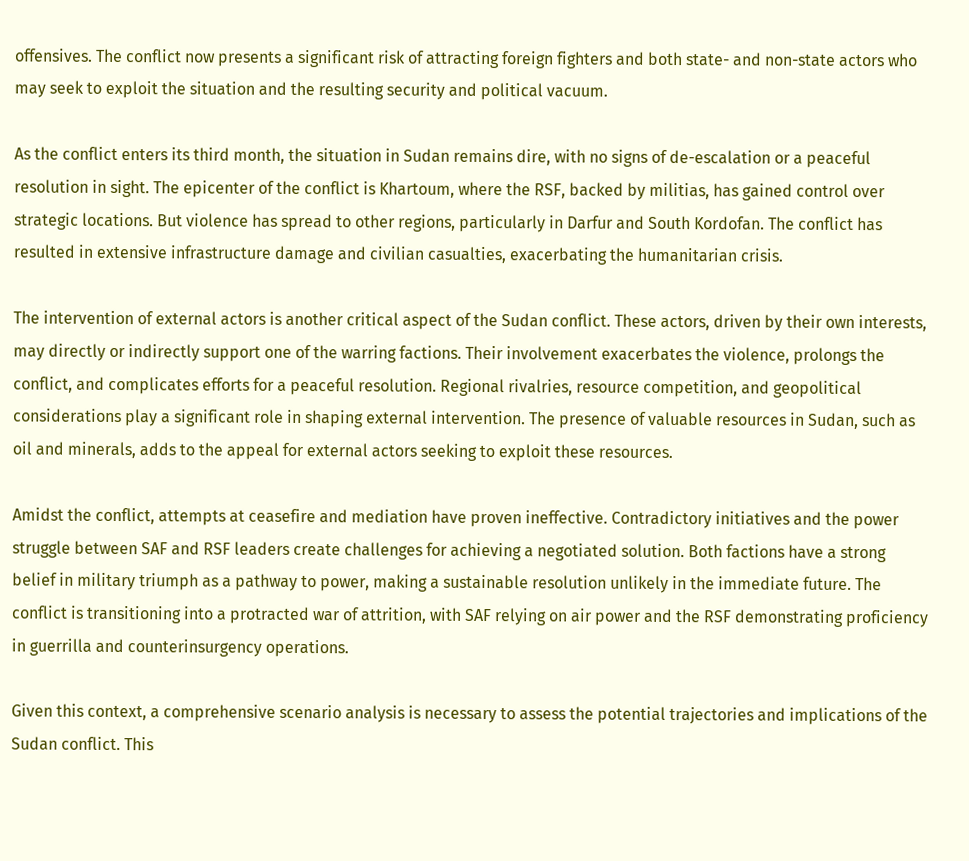offensives. The conflict now presents a significant risk of attracting foreign fighters and both state- and non-state actors who may seek to exploit the situation and the resulting security and political vacuum.

As the conflict enters its third month, the situation in Sudan remains dire, with no signs of de-escalation or a peaceful resolution in sight. The epicenter of the conflict is Khartoum, where the RSF, backed by militias, has gained control over strategic locations. But violence has spread to other regions, particularly in Darfur and South Kordofan. The conflict has resulted in extensive infrastructure damage and civilian casualties, exacerbating the humanitarian crisis.

The intervention of external actors is another critical aspect of the Sudan conflict. These actors, driven by their own interests, may directly or indirectly support one of the warring factions. Their involvement exacerbates the violence, prolongs the conflict, and complicates efforts for a peaceful resolution. Regional rivalries, resource competition, and geopolitical considerations play a significant role in shaping external intervention. The presence of valuable resources in Sudan, such as oil and minerals, adds to the appeal for external actors seeking to exploit these resources.

Amidst the conflict, attempts at ceasefire and mediation have proven ineffective. Contradictory initiatives and the power struggle between SAF and RSF leaders create challenges for achieving a negotiated solution. Both factions have a strong belief in military triumph as a pathway to power, making a sustainable resolution unlikely in the immediate future. The conflict is transitioning into a protracted war of attrition, with SAF relying on air power and the RSF demonstrating proficiency in guerrilla and counterinsurgency operations.

Given this context, a comprehensive scenario analysis is necessary to assess the potential trajectories and implications of the Sudan conflict. This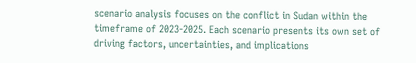scenario analysis focuses on the conflict in Sudan within the timeframe of 2023-2025. Each scenario presents its own set of driving factors, uncertainties, and implications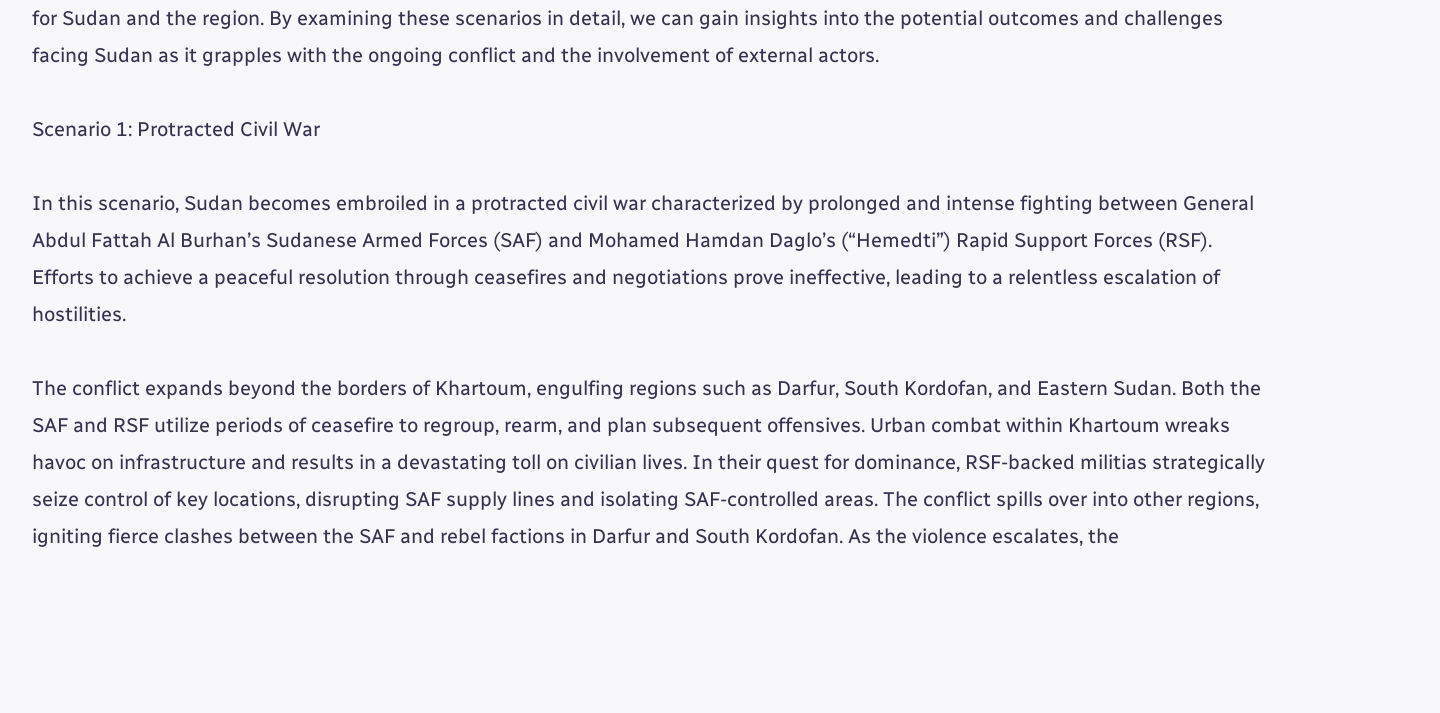for Sudan and the region. By examining these scenarios in detail, we can gain insights into the potential outcomes and challenges facing Sudan as it grapples with the ongoing conflict and the involvement of external actors.

Scenario 1: Protracted Civil War

In this scenario, Sudan becomes embroiled in a protracted civil war characterized by prolonged and intense fighting between General Abdul Fattah Al Burhan’s Sudanese Armed Forces (SAF) and Mohamed Hamdan Daglo’s (“Hemedti”) Rapid Support Forces (RSF). Efforts to achieve a peaceful resolution through ceasefires and negotiations prove ineffective, leading to a relentless escalation of hostilities.

The conflict expands beyond the borders of Khartoum, engulfing regions such as Darfur, South Kordofan, and Eastern Sudan. Both the SAF and RSF utilize periods of ceasefire to regroup, rearm, and plan subsequent offensives. Urban combat within Khartoum wreaks havoc on infrastructure and results in a devastating toll on civilian lives. In their quest for dominance, RSF-backed militias strategically seize control of key locations, disrupting SAF supply lines and isolating SAF-controlled areas. The conflict spills over into other regions, igniting fierce clashes between the SAF and rebel factions in Darfur and South Kordofan. As the violence escalates, the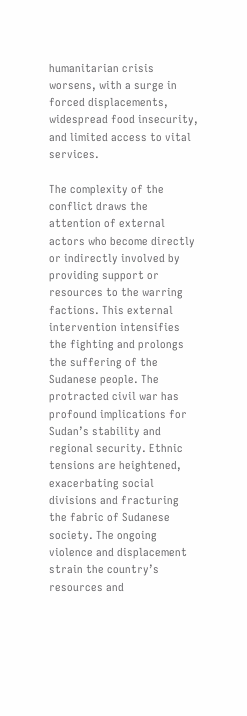humanitarian crisis worsens, with a surge in forced displacements, widespread food insecurity, and limited access to vital services.

The complexity of the conflict draws the attention of external actors who become directly or indirectly involved by providing support or resources to the warring factions. This external intervention intensifies the fighting and prolongs the suffering of the Sudanese people. The protracted civil war has profound implications for Sudan’s stability and regional security. Ethnic tensions are heightened, exacerbating social divisions and fracturing the fabric of Sudanese society. The ongoing violence and displacement strain the country’s resources and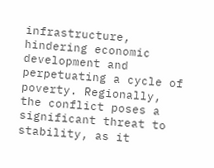infrastructure, hindering economic development and perpetuating a cycle of poverty. Regionally, the conflict poses a significant threat to stability, as it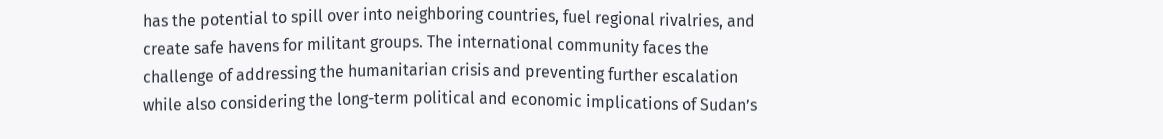has the potential to spill over into neighboring countries, fuel regional rivalries, and create safe havens for militant groups. The international community faces the challenge of addressing the humanitarian crisis and preventing further escalation while also considering the long-term political and economic implications of Sudan’s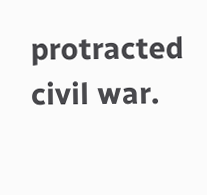protracted civil war.